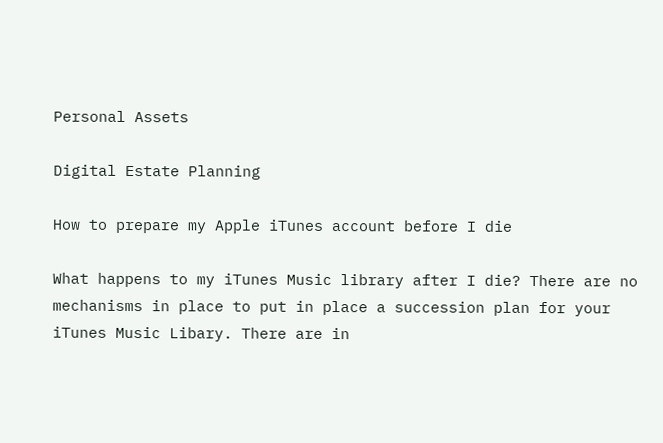Personal Assets

Digital Estate Planning

How to prepare my Apple iTunes account before I die

What happens to my iTunes Music library after I die? There are no mechanisms in place to put in place a succession plan for your iTunes Music Libary. There are in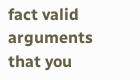fact valid arguments that you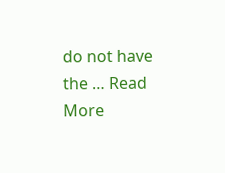do not have the … Read More